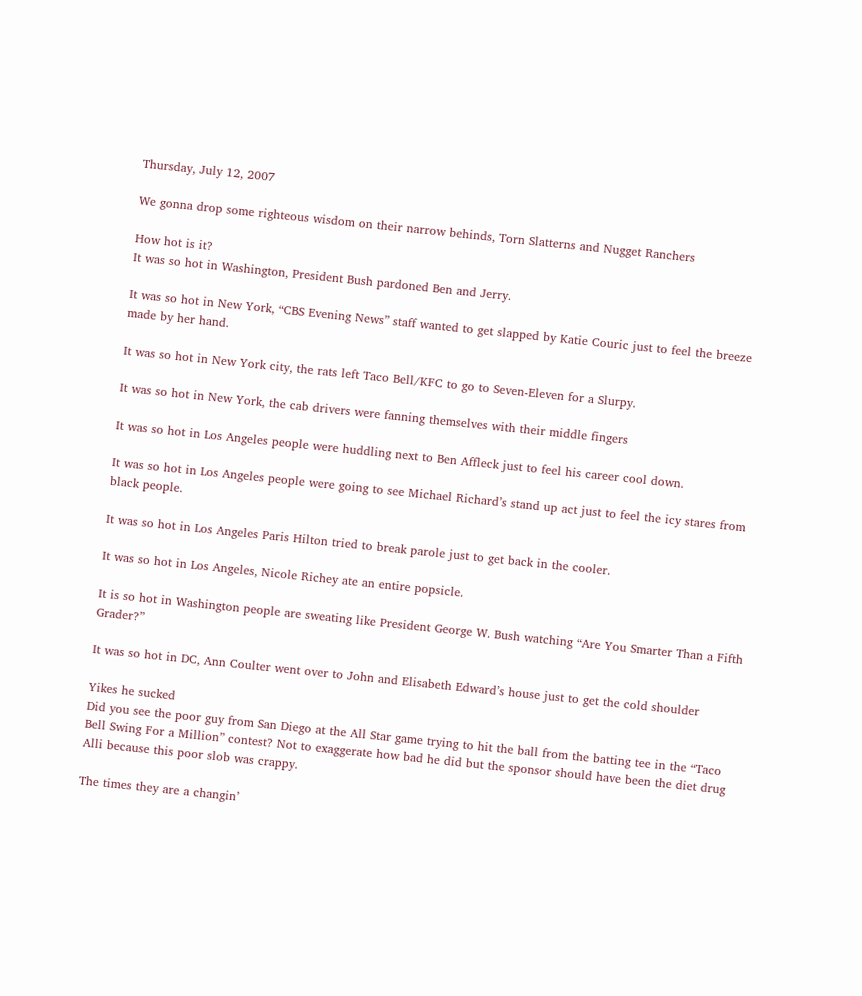Thursday, July 12, 2007

We gonna drop some righteous wisdom on their narrow behinds, Torn Slatterns and Nugget Ranchers

How hot is it?
It was so hot in Washington, President Bush pardoned Ben and Jerry.

It was so hot in New York, “CBS Evening News” staff wanted to get slapped by Katie Couric just to feel the breeze made by her hand.

It was so hot in New York city, the rats left Taco Bell/KFC to go to Seven-Eleven for a Slurpy.

It was so hot in New York, the cab drivers were fanning themselves with their middle fingers

It was so hot in Los Angeles people were huddling next to Ben Affleck just to feel his career cool down.

It was so hot in Los Angeles people were going to see Michael Richard’s stand up act just to feel the icy stares from black people.

It was so hot in Los Angeles Paris Hilton tried to break parole just to get back in the cooler.

It was so hot in Los Angeles, Nicole Richey ate an entire popsicle.

It is so hot in Washington people are sweating like President George W. Bush watching “Are You Smarter Than a Fifth Grader?”

It was so hot in DC, Ann Coulter went over to John and Elisabeth Edward’s house just to get the cold shoulder

Yikes he sucked
Did you see the poor guy from San Diego at the All Star game trying to hit the ball from the batting tee in the “Taco Bell Swing For a Million” contest? Not to exaggerate how bad he did but the sponsor should have been the diet drug Alli because this poor slob was crappy.

The times they are a changin’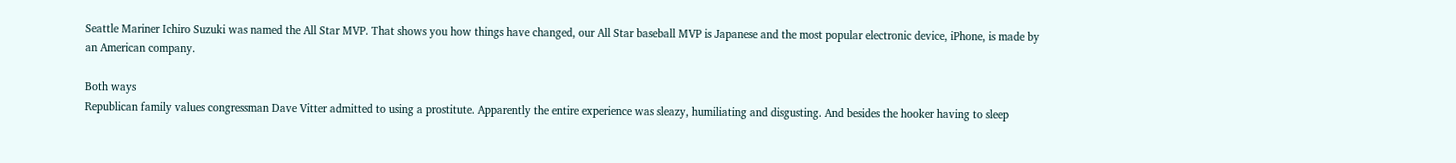Seattle Mariner Ichiro Suzuki was named the All Star MVP. That shows you how things have changed, our All Star baseball MVP is Japanese and the most popular electronic device, iPhone, is made by an American company.

Both ways
Republican family values congressman Dave Vitter admitted to using a prostitute. Apparently the entire experience was sleazy, humiliating and disgusting. And besides the hooker having to sleep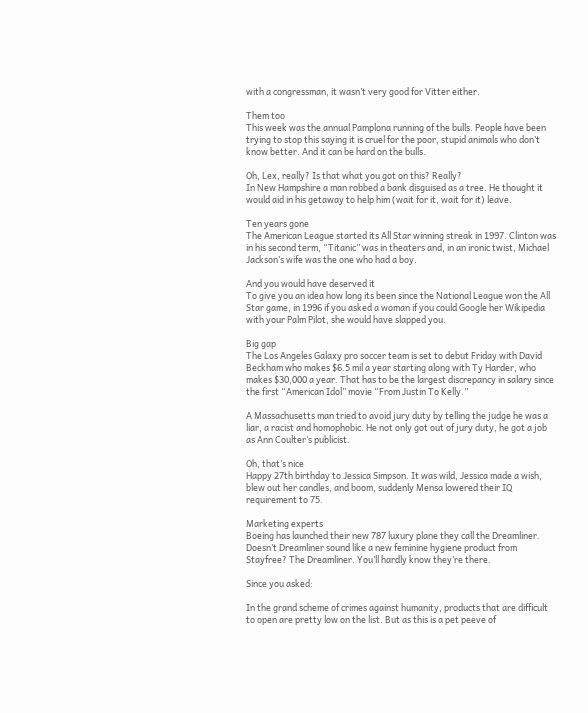with a congressman, it wasn’t very good for Vitter either.

Them too
This week was the annual Pamplona running of the bulls. People have been trying to stop this saying it is cruel for the poor, stupid animals who don’t know better. And it can be hard on the bulls.

Oh, Lex, really? Is that what you got on this? Really?
In New Hampshire a man robbed a bank disguised as a tree. He thought it would aid in his getaway to help him (wait for it, wait for it) leave.

Ten years gone
The American League started its All Star winning streak in 1997. Clinton was in his second term, “Titanic” was in theaters and, in an ironic twist, Michael Jackson’s wife was the one who had a boy.

And you would have deserved it
To give you an idea how long its been since the National League won the All Star game, in 1996 if you asked a woman if you could Google her Wikipedia with your Palm Pilot, she would have slapped you.

Big gap
The Los Angeles Galaxy pro soccer team is set to debut Friday with David Beckham who makes $6.5 mil a year starting along with Ty Harder, who makes $30,000 a year. That has to be the largest discrepancy in salary since the first “American Idol” movie “From Justin To Kelly.”

A Massachusetts man tried to avoid jury duty by telling the judge he was a liar, a racist and homophobic. He not only got out of jury duty, he got a job as Ann Coulter’s publicist.

Oh, that’s nice
Happy 27th birthday to Jessica Simpson. It was wild, Jessica made a wish, blew out her candles, and boom, suddenly Mensa lowered their IQ requirement to 75.

Marketing experts
Boeing has launched their new 787 luxury plane they call the Dreamliner. Doesn’t Dreamliner sound like a new feminine hygiene product from Stayfree? The Dreamliner. You’ll hardly know they’re there.

Since you asked:

In the grand scheme of crimes against humanity, products that are difficult to open are pretty low on the list. But as this is a pet peeve of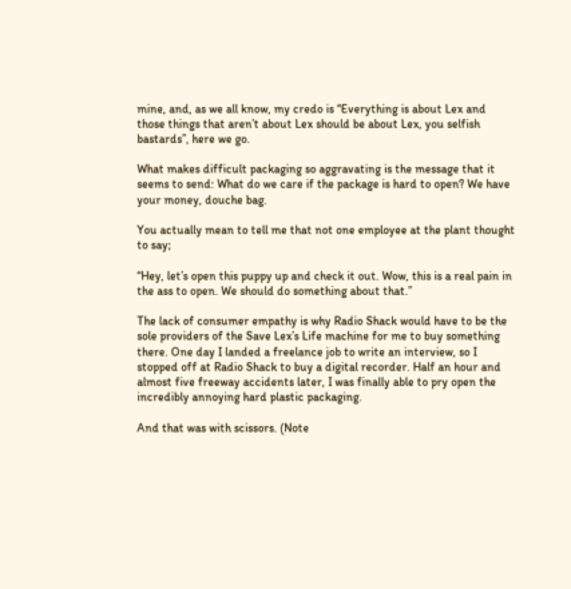mine, and, as we all know, my credo is “Everything is about Lex and those things that aren’t about Lex should be about Lex, you selfish bastards”, here we go.

What makes difficult packaging so aggravating is the message that it seems to send: What do we care if the package is hard to open? We have your money, douche bag.

You actually mean to tell me that not one employee at the plant thought to say;

“Hey, let’s open this puppy up and check it out. Wow, this is a real pain in the ass to open. We should do something about that.”

The lack of consumer empathy is why Radio Shack would have to be the sole providers of the Save Lex’s Life machine for me to buy something there. One day I landed a freelance job to write an interview, so I stopped off at Radio Shack to buy a digital recorder. Half an hour and almost five freeway accidents later, I was finally able to pry open the incredibly annoying hard plastic packaging.

And that was with scissors. (Note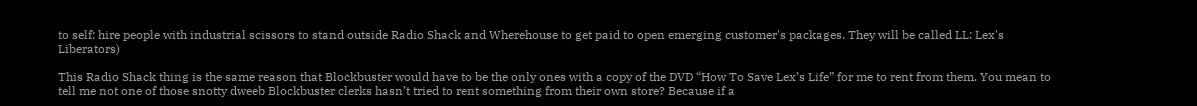to self: hire people with industrial scissors to stand outside Radio Shack and Wherehouse to get paid to open emerging customer's packages. They will be called LL: Lex's Liberators)

This Radio Shack thing is the same reason that Blockbuster would have to be the only ones with a copy of the DVD “How To Save Lex’s Life” for me to rent from them. You mean to tell me not one of those snotty dweeb Blockbuster clerks hasn’t tried to rent something from their own store? Because if a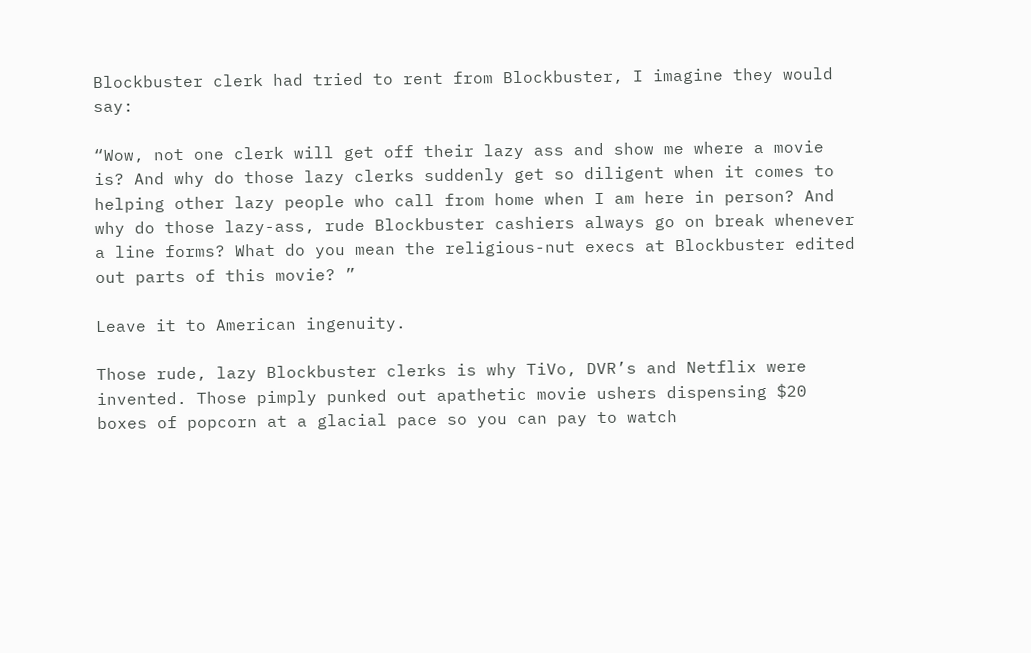Blockbuster clerk had tried to rent from Blockbuster, I imagine they would say:

“Wow, not one clerk will get off their lazy ass and show me where a movie is? And why do those lazy clerks suddenly get so diligent when it comes to helping other lazy people who call from home when I am here in person? And why do those lazy-ass, rude Blockbuster cashiers always go on break whenever a line forms? What do you mean the religious-nut execs at Blockbuster edited out parts of this movie? ”

Leave it to American ingenuity.

Those rude, lazy Blockbuster clerks is why TiVo, DVR’s and Netflix were invented. Those pimply punked out apathetic movie ushers dispensing $20 boxes of popcorn at a glacial pace so you can pay to watch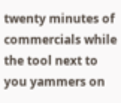twenty minutes of commercials while the tool next to you yammers on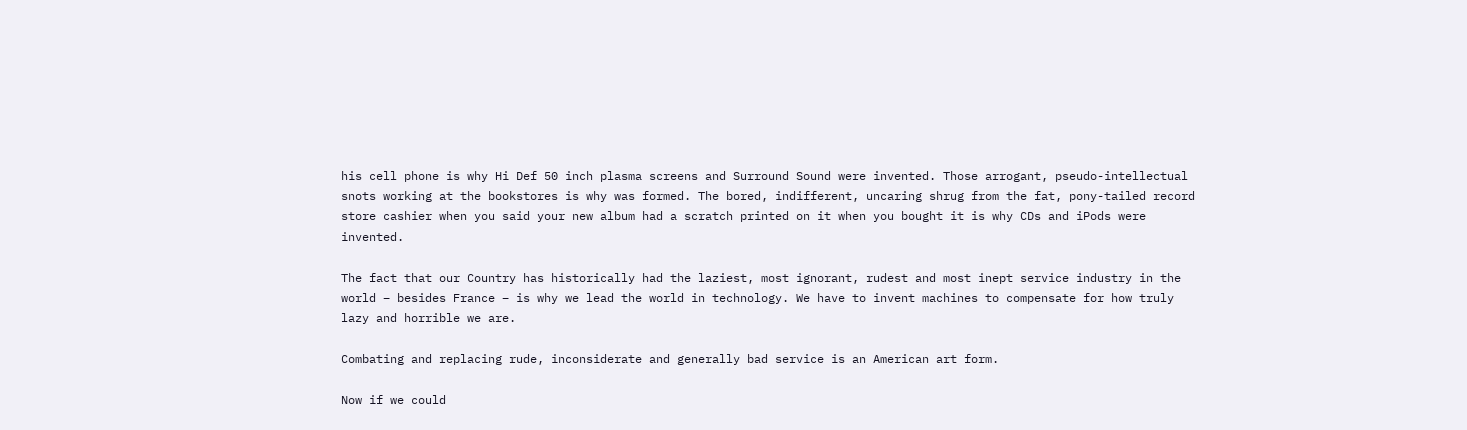his cell phone is why Hi Def 50 inch plasma screens and Surround Sound were invented. Those arrogant, pseudo-intellectual snots working at the bookstores is why was formed. The bored, indifferent, uncaring shrug from the fat, pony-tailed record store cashier when you said your new album had a scratch printed on it when you bought it is why CDs and iPods were invented.

The fact that our Country has historically had the laziest, most ignorant, rudest and most inept service industry in the world – besides France – is why we lead the world in technology. We have to invent machines to compensate for how truly lazy and horrible we are.

Combating and replacing rude, inconsiderate and generally bad service is an American art form.

Now if we could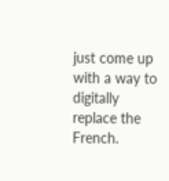just come up with a way to digitally replace the French.